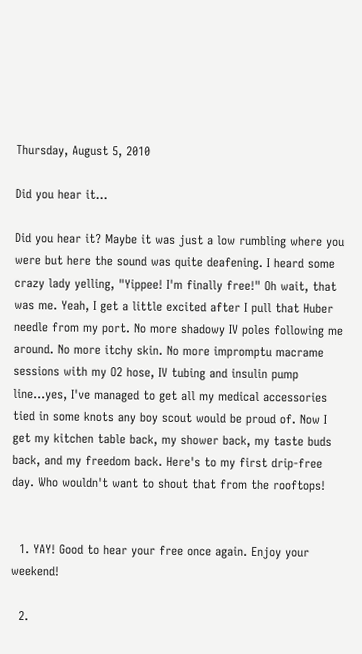Thursday, August 5, 2010

Did you hear it...

Did you hear it? Maybe it was just a low rumbling where you were but here the sound was quite deafening. I heard some crazy lady yelling, "Yippee! I'm finally free!" Oh wait, that was me. Yeah, I get a little excited after I pull that Huber needle from my port. No more shadowy IV poles following me around. No more itchy skin. No more impromptu macrame sessions with my O2 hose, IV tubing and insulin pump line...yes, I've managed to get all my medical accessories tied in some knots any boy scout would be proud of. Now I get my kitchen table back, my shower back, my taste buds back, and my freedom back. Here's to my first drip-free day. Who wouldn't want to shout that from the rooftops!


  1. YAY! Good to hear your free once again. Enjoy your weekend!

  2.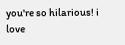you're so hilarious! i love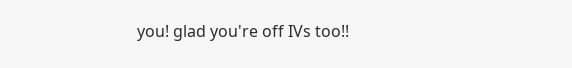you! glad you're off IVs too!!